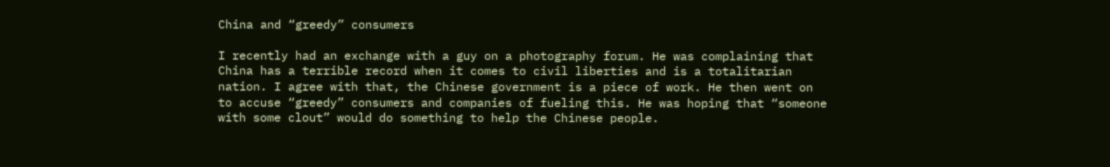China and “greedy” consumers

I recently had an exchange with a guy on a photography forum. He was complaining that China has a terrible record when it comes to civil liberties and is a totalitarian nation. I agree with that, the Chinese government is a piece of work. He then went on to accuse “greedy” consumers and companies of fueling this. He was hoping that “someone with some clout” would do something to help the Chinese people.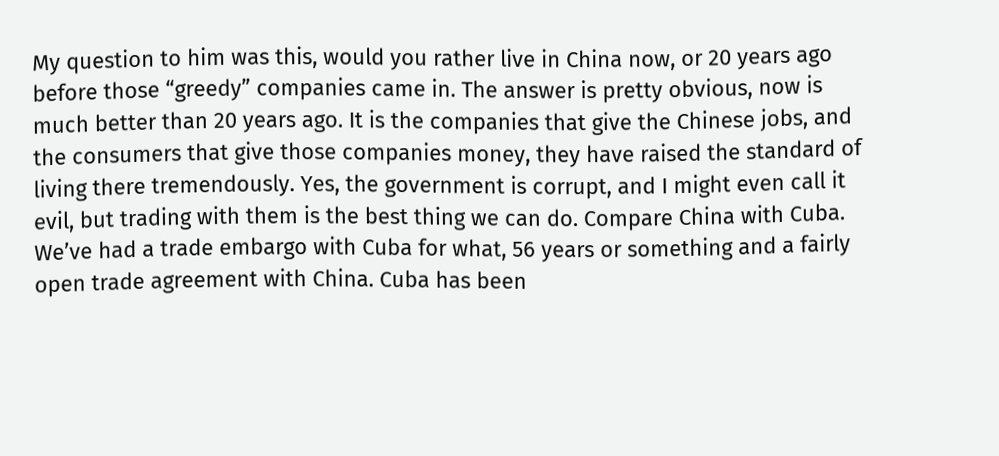My question to him was this, would you rather live in China now, or 20 years ago before those “greedy” companies came in. The answer is pretty obvious, now is much better than 20 years ago. It is the companies that give the Chinese jobs, and the consumers that give those companies money, they have raised the standard of living there tremendously. Yes, the government is corrupt, and I might even call it evil, but trading with them is the best thing we can do. Compare China with Cuba. We’ve had a trade embargo with Cuba for what, 56 years or something and a fairly open trade agreement with China. Cuba has been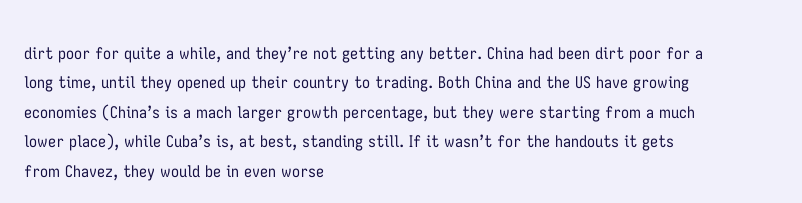dirt poor for quite a while, and they’re not getting any better. China had been dirt poor for a long time, until they opened up their country to trading. Both China and the US have growing economies (China’s is a mach larger growth percentage, but they were starting from a much lower place), while Cuba’s is, at best, standing still. If it wasn’t for the handouts it gets from Chavez, they would be in even worse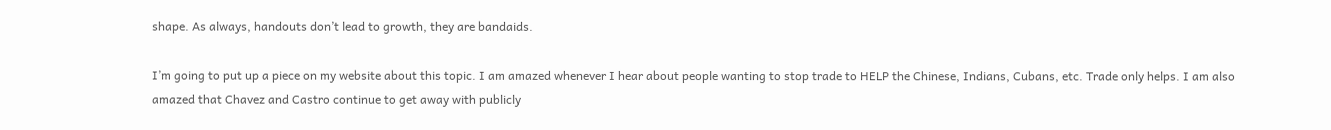shape. As always, handouts don’t lead to growth, they are bandaids.

I’m going to put up a piece on my website about this topic. I am amazed whenever I hear about people wanting to stop trade to HELP the Chinese, Indians, Cubans, etc. Trade only helps. I am also amazed that Chavez and Castro continue to get away with publicly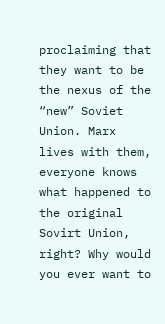proclaiming that they want to be the nexus of the “new” Soviet Union. Marx lives with them, everyone knows what happened to the original Sovirt Union, right? Why would you ever want to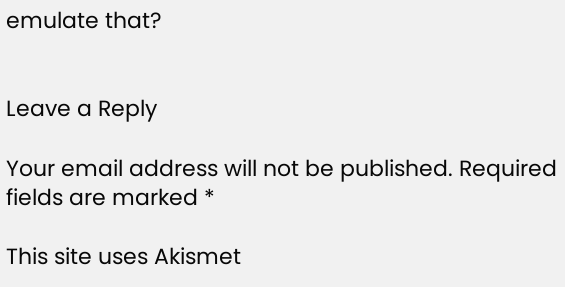emulate that?


Leave a Reply

Your email address will not be published. Required fields are marked *

This site uses Akismet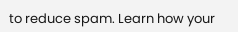to reduce spam. Learn how your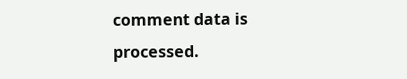comment data is processed.